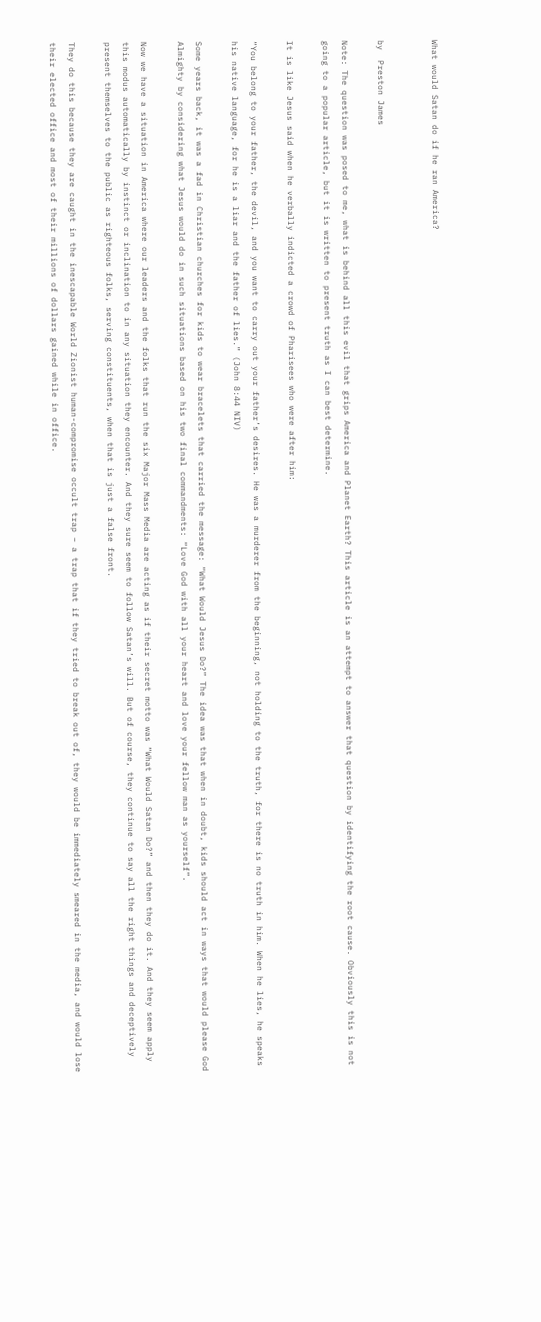What would Satan do if he ran America?


by  Preston James

Note: The question was posed to me, what is behind all this evil that grips America and Planet Earth? This article is an attempt to answer that question by identifying the root cause. Obviously this is not going to a popular article, but it is written to present truth as I can best determine.

It is like Jesus said when he verbally indicted a crowd of Pharisees who were after him:

“You belong to your father, the devil, and you want to carry out your father’s desires. He was a murderer from the beginning, not holding to the truth, for there is no truth in him. When he lies, he speaks his native language, for he is a liar and the father of lies.” (John 8:44 NIV)

Some years back, it was a fad in Christian churches for kids to wear bracelets that carried the message: “What Would Jesus Do?” The idea was that when in doubt, kids should act in ways that would please God Almighty by considering what Jesus would do in such situations based on his two final commandments: “Love God with all your heart and love your fellow man as yourself”.

Now we have a situation in America where our leaders and the folks that run the six Major Mass Media are acting as if their secret motto was “What Would Satan Do?” and then they do it. And they seem apply this modus automatically by instinct or inclination to in any situation they encounter. And they sure seem to follow Satan’s will. But of course, they continue to say all the right things and deceptively present themselves to the public as righteous folks, serving constituents, when that is just a false front.

They do this because they are caught in the inescapable World Zionist human-compromise occult trap – a trap that if they tried to break out of, they would be immediately smeared in the media, and would lose their elected office and most of their millions of dollars gained while in office.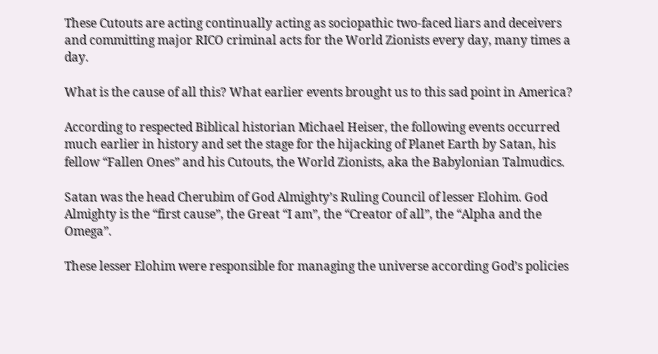These Cutouts are acting continually acting as sociopathic two-faced liars and deceivers and committing major RICO criminal acts for the World Zionists every day, many times a day.

What is the cause of all this? What earlier events brought us to this sad point in America?

According to respected Biblical historian Michael Heiser, the following events occurred much earlier in history and set the stage for the hijacking of Planet Earth by Satan, his fellow “Fallen Ones” and his Cutouts, the World Zionists, aka the Babylonian Talmudics.

Satan was the head Cherubim of God Almighty’s Ruling Council of lesser Elohim. God Almighty is the “first cause”, the Great “I am”, the “Creator of all”, the “Alpha and the Omega”.

These lesser Elohim were responsible for managing the universe according God’s policies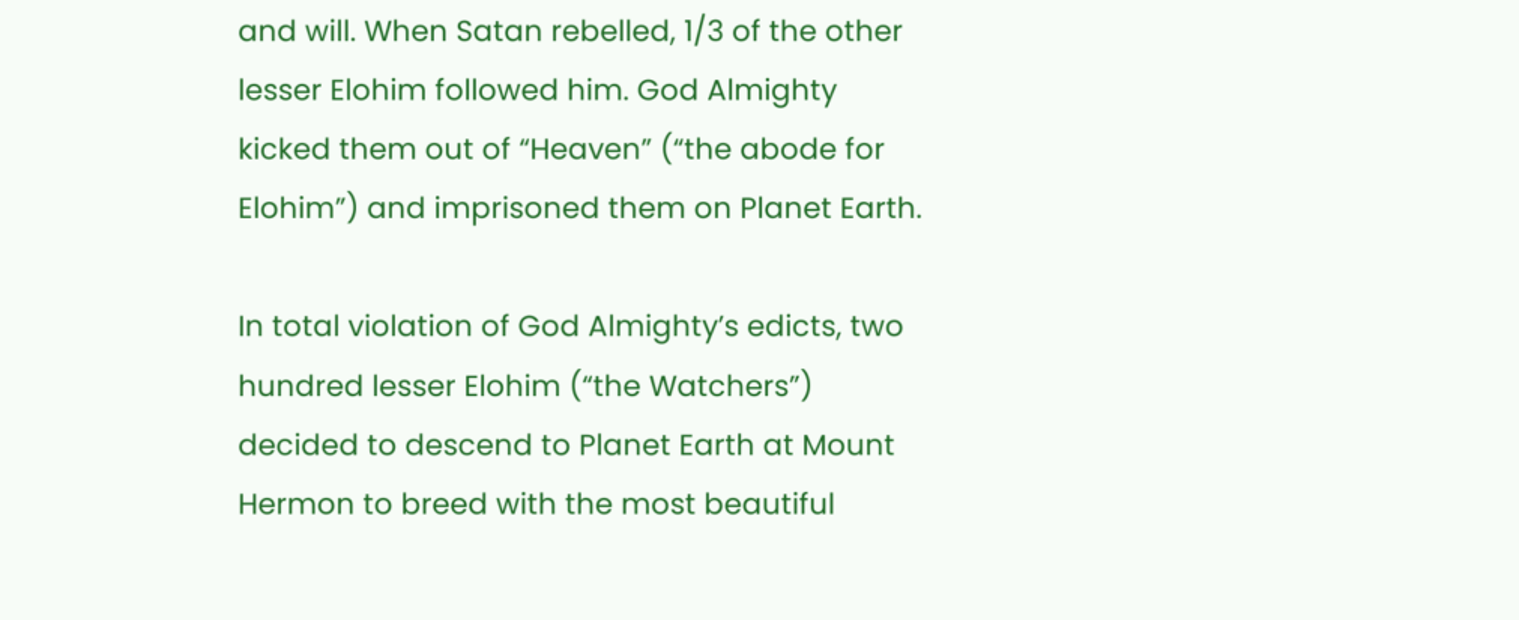and will. When Satan rebelled, 1/3 of the other lesser Elohim followed him. God Almighty kicked them out of “Heaven” (“the abode for Elohim”) and imprisoned them on Planet Earth.

In total violation of God Almighty’s edicts, two hundred lesser Elohim (“the Watchers”) decided to descend to Planet Earth at Mount Hermon to breed with the most beautiful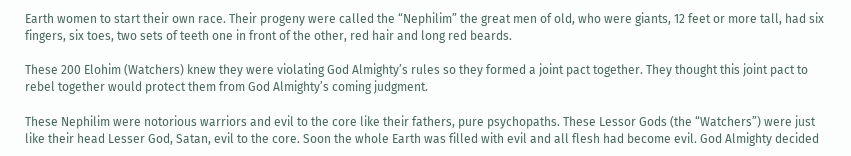Earth women to start their own race. Their progeny were called the “Nephilim” the great men of old, who were giants, 12 feet or more tall, had six fingers, six toes, two sets of teeth one in front of the other, red hair and long red beards.

These 200 Elohim (Watchers) knew they were violating God Almighty’s rules so they formed a joint pact together. They thought this joint pact to rebel together would protect them from God Almighty’s coming judgment.

These Nephilim were notorious warriors and evil to the core like their fathers, pure psychopaths. These Lessor Gods (the “Watchers”) were just like their head Lesser God, Satan, evil to the core. Soon the whole Earth was filled with evil and all flesh had become evil. God Almighty decided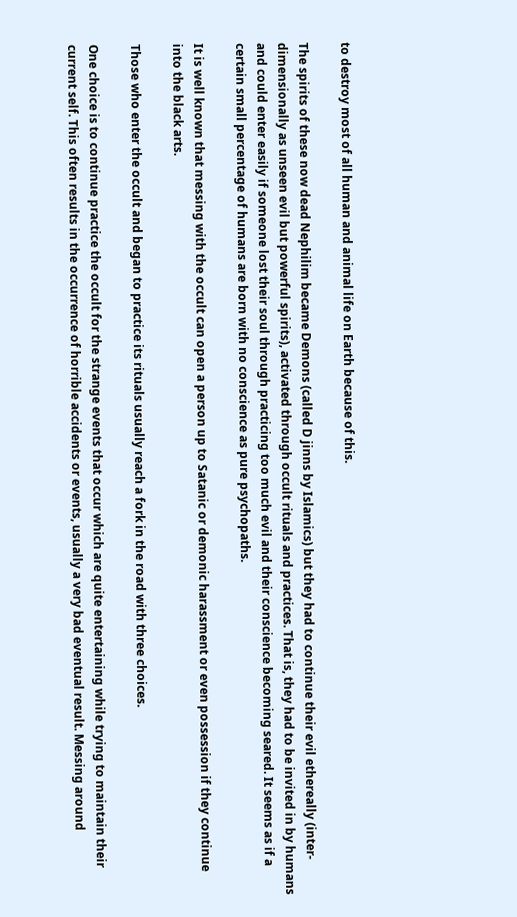to destroy most of all human and animal life on Earth because of this.

The spirits of these now dead Nephilim became Demons (called D jinns by Islamics) but they had to continue their evil ethereally (inter-dimensionally as unseen evil but powerful spirits), activated through occult rituals and practices. That is, they had to be invited in by humans and could enter easily if someone lost their soul through practicing too much evil and their conscience becoming seared. It seems as if a certain small percentage of humans are born with no conscience as pure psychopaths.

It is well known that messing with the occult can open a person up to Satanic or demonic harassment or even possession if they continue into the black arts.

Those who enter the occult and began to practice its rituals usually reach a fork in the road with three choices.

One choice is to continue practice the occult for the strange events that occur which are quite entertaining while trying to maintain their current self. This often results in the occurrence of horrible accidents or events, usually a very bad eventual result. Messing around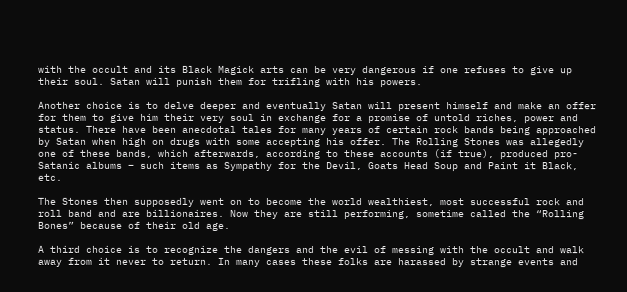with the occult and its Black Magick arts can be very dangerous if one refuses to give up their soul. Satan will punish them for trifling with his powers.

Another choice is to delve deeper and eventually Satan will present himself and make an offer for them to give him their very soul in exchange for a promise of untold riches, power and status. There have been anecdotal tales for many years of certain rock bands being approached by Satan when high on drugs with some accepting his offer. The Rolling Stones was allegedly one of these bands, which afterwards, according to these accounts (if true), produced pro-Satanic albums – such items as Sympathy for the Devil, Goats Head Soup and Paint it Black, etc.

The Stones then supposedly went on to become the world wealthiest, most successful rock and roll band and are billionaires. Now they are still performing, sometime called the “Rolling Bones” because of their old age.

A third choice is to recognize the dangers and the evil of messing with the occult and walk away from it never to return. In many cases these folks are harassed by strange events and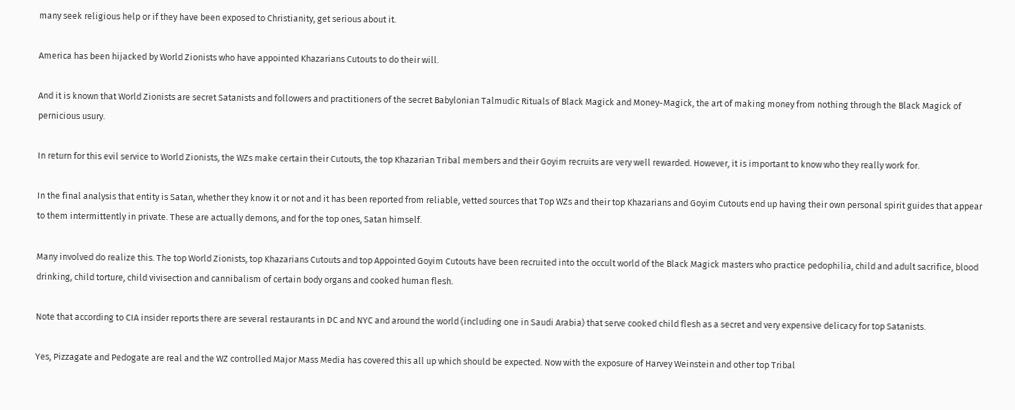many seek religious help or if they have been exposed to Christianity, get serious about it.

America has been hijacked by World Zionists who have appointed Khazarians Cutouts to do their will.

And it is known that World Zionists are secret Satanists and followers and practitioners of the secret Babylonian Talmudic Rituals of Black Magick and Money-Magick, the art of making money from nothing through the Black Magick of pernicious usury.

In return for this evil service to World Zionists, the WZs make certain their Cutouts, the top Khazarian Tribal members and their Goyim recruits are very well rewarded. However, it is important to know who they really work for.

In the final analysis that entity is Satan, whether they know it or not and it has been reported from reliable, vetted sources that Top WZs and their top Khazarians and Goyim Cutouts end up having their own personal spirit guides that appear to them intermittently in private. These are actually demons, and for the top ones, Satan himself.

Many involved do realize this. The top World Zionists, top Khazarians Cutouts and top Appointed Goyim Cutouts have been recruited into the occult world of the Black Magick masters who practice pedophilia, child and adult sacrifice, blood drinking, child torture, child vivisection and cannibalism of certain body organs and cooked human flesh.

Note that according to CIA insider reports there are several restaurants in DC and NYC and around the world (including one in Saudi Arabia) that serve cooked child flesh as a secret and very expensive delicacy for top Satanists.

Yes, Pizzagate and Pedogate are real and the WZ controlled Major Mass Media has covered this all up which should be expected. Now with the exposure of Harvey Weinstein and other top Tribal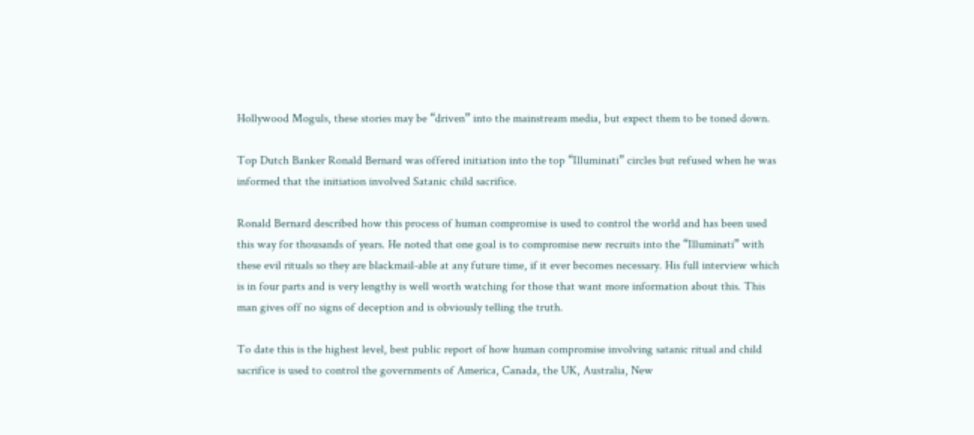Hollywood Moguls, these stories may be “driven” into the mainstream media, but expect them to be toned down.

Top Dutch Banker Ronald Bernard was offered initiation into the top “Illuminati” circles but refused when he was informed that the initiation involved Satanic child sacrifice.

Ronald Bernard described how this process of human compromise is used to control the world and has been used this way for thousands of years. He noted that one goal is to compromise new recruits into the “Illuminati” with these evil rituals so they are blackmail-able at any future time, if it ever becomes necessary. His full interview which is in four parts and is very lengthy is well worth watching for those that want more information about this. This man gives off no signs of deception and is obviously telling the truth.

To date this is the highest level, best public report of how human compromise involving satanic ritual and child sacrifice is used to control the governments of America, Canada, the UK, Australia, New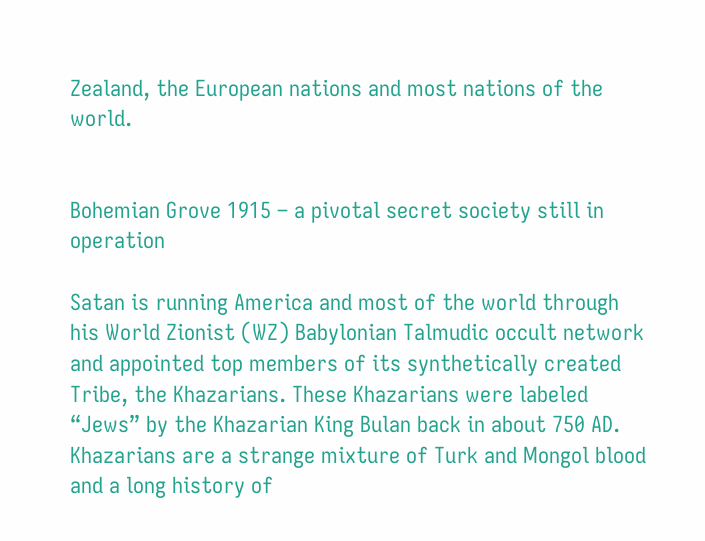Zealand, the European nations and most nations of the world.


Bohemian Grove 1915 – a pivotal secret society still in operation

Satan is running America and most of the world through his World Zionist (WZ) Babylonian Talmudic occult network and appointed top members of its synthetically created Tribe, the Khazarians. These Khazarians were labeled “Jews” by the Khazarian King Bulan back in about 750 AD. Khazarians are a strange mixture of Turk and Mongol blood and a long history of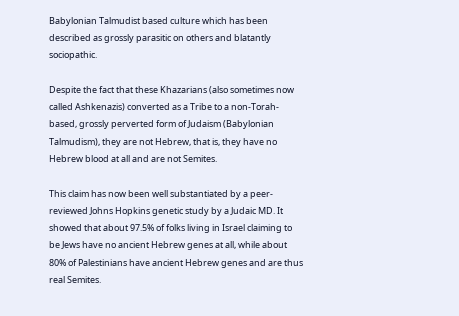Babylonian Talmudist based culture which has been described as grossly parasitic on others and blatantly sociopathic.

Despite the fact that these Khazarians (also sometimes now called Ashkenazis) converted as a Tribe to a non-Torah-based, grossly perverted form of Judaism (Babylonian Talmudism), they are not Hebrew, that is, they have no Hebrew blood at all and are not Semites.

This claim has now been well substantiated by a peer-reviewed Johns Hopkins genetic study by a Judaic MD. It showed that about 97.5% of folks living in Israel claiming to be Jews have no ancient Hebrew genes at all, while about 80% of Palestinians have ancient Hebrew genes and are thus real Semites.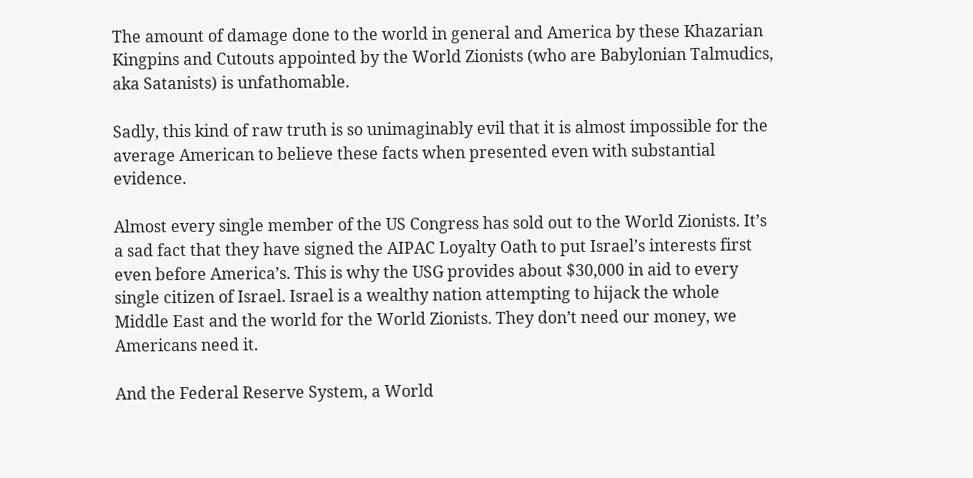The amount of damage done to the world in general and America by these Khazarian Kingpins and Cutouts appointed by the World Zionists (who are Babylonian Talmudics, aka Satanists) is unfathomable.

Sadly, this kind of raw truth is so unimaginably evil that it is almost impossible for the average American to believe these facts when presented even with substantial evidence.

Almost every single member of the US Congress has sold out to the World Zionists. It’s a sad fact that they have signed the AIPAC Loyalty Oath to put Israel’s interests first even before America’s. This is why the USG provides about $30,000 in aid to every single citizen of Israel. Israel is a wealthy nation attempting to hijack the whole Middle East and the world for the World Zionists. They don’t need our money, we Americans need it.

And the Federal Reserve System, a World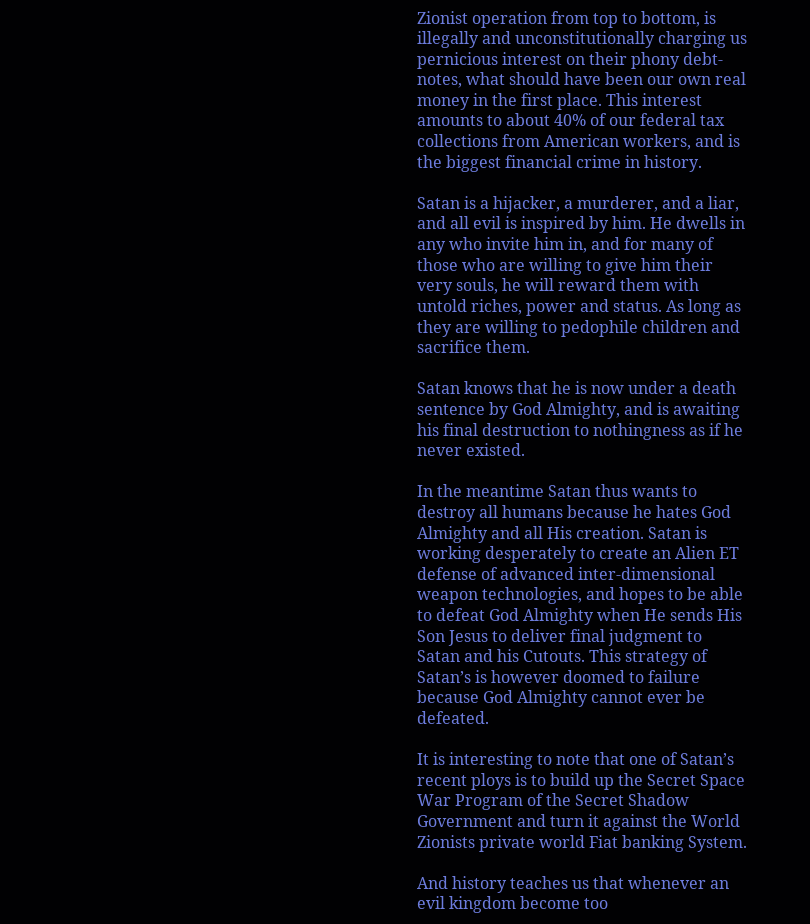Zionist operation from top to bottom, is illegally and unconstitutionally charging us pernicious interest on their phony debt-notes, what should have been our own real money in the first place. This interest amounts to about 40% of our federal tax collections from American workers, and is the biggest financial crime in history.

Satan is a hijacker, a murderer, and a liar, and all evil is inspired by him. He dwells in any who invite him in, and for many of those who are willing to give him their very souls, he will reward them with untold riches, power and status. As long as they are willing to pedophile children and sacrifice them.

Satan knows that he is now under a death sentence by God Almighty, and is awaiting his final destruction to nothingness as if he never existed.

In the meantime Satan thus wants to destroy all humans because he hates God Almighty and all His creation. Satan is working desperately to create an Alien ET defense of advanced inter-dimensional weapon technologies, and hopes to be able to defeat God Almighty when He sends His Son Jesus to deliver final judgment to Satan and his Cutouts. This strategy of Satan’s is however doomed to failure because God Almighty cannot ever be defeated.

It is interesting to note that one of Satan’s recent ploys is to build up the Secret Space War Program of the Secret Shadow Government and turn it against the World Zionists private world Fiat banking System.

And history teaches us that whenever an evil kingdom become too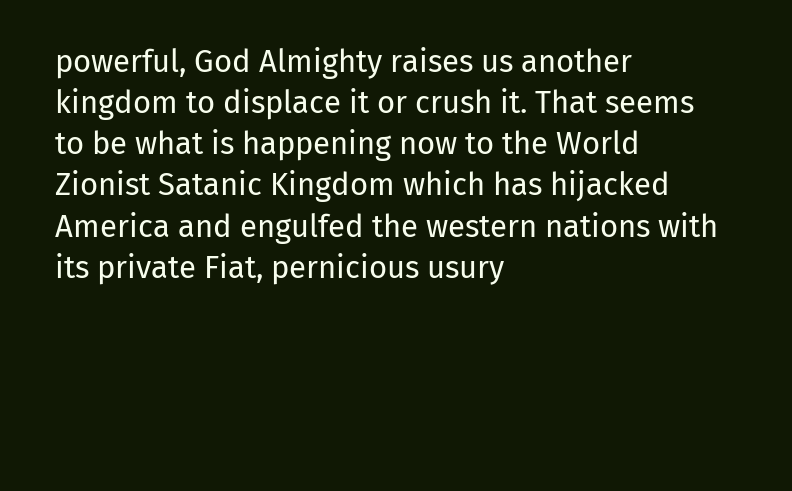powerful, God Almighty raises us another kingdom to displace it or crush it. That seems to be what is happening now to the World Zionist Satanic Kingdom which has hijacked America and engulfed the western nations with its private Fiat, pernicious usury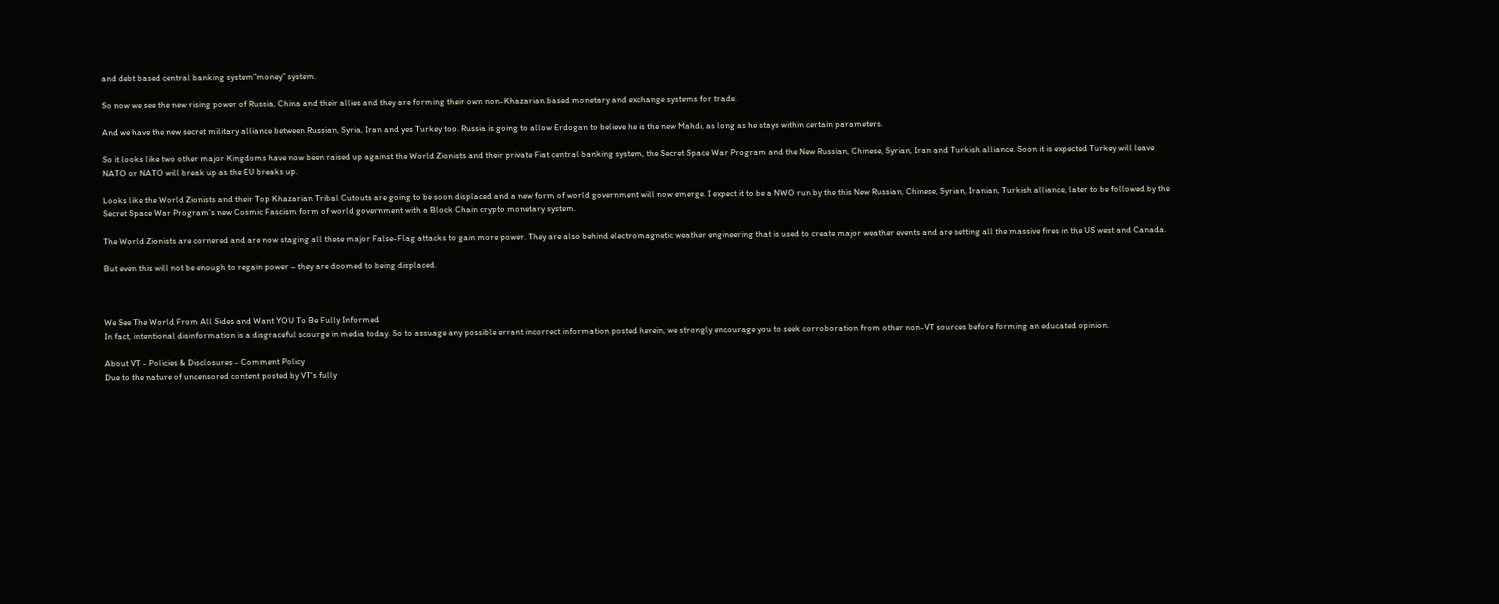and debt based central banking system”money” system.

So now we see the new rising power of Russia, China and their allies and they are forming their own non-Khazarian based monetary and exchange systems for trade.

And we have the new secret military alliance between Russian, Syria, Iran and yes Turkey too. Russia is going to allow Erdogan to believe he is the new Mahdi, as long as he stays within certain parameters.

So it looks like two other major Kingdoms have now been raised up against the World Zionists and their private Fiat central banking system, the Secret Space War Program and the New Russian, Chinese, Syrian, Iran and Turkish alliance. Soon it is expected Turkey will leave NATO or NATO will break up as the EU breaks up.

Looks like the World Zionists and their Top Khazarian Tribal Cutouts are going to be soon displaced and a new form of world government will now emerge. I expect it to be a NWO run by the this New Russian, Chinese, Syrian, Iranian, Turkish alliance, later to be followed by the Secret Space War Program’s new Cosmic Fascism form of world government with a Block Chain crypto monetary system.

The World Zionists are cornered and are now staging all these major False-Flag attacks to gain more power. They are also behind electromagnetic weather engineering that is used to create major weather events and are setting all the massive fires in the US west and Canada.

But even this will not be enough to regain power – they are doomed to being displaced.



We See The World From All Sides and Want YOU To Be Fully Informed
In fact, intentional disinformation is a disgraceful scourge in media today. So to assuage any possible errant incorrect information posted herein, we strongly encourage you to seek corroboration from other non-VT sources before forming an educated opinion.

About VT - Policies & Disclosures - Comment Policy
Due to the nature of uncensored content posted by VT's fully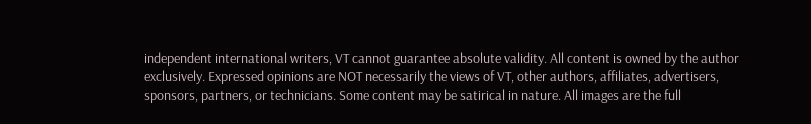independent international writers, VT cannot guarantee absolute validity. All content is owned by the author exclusively. Expressed opinions are NOT necessarily the views of VT, other authors, affiliates, advertisers, sponsors, partners, or technicians. Some content may be satirical in nature. All images are the full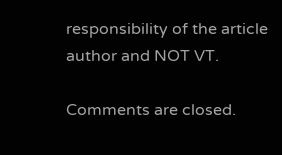responsibility of the article author and NOT VT.

Comments are closed.